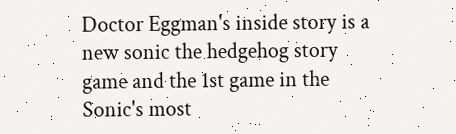Doctor Eggman's inside story is a new sonic the hedgehog story game and the 1st game in the Sonic's most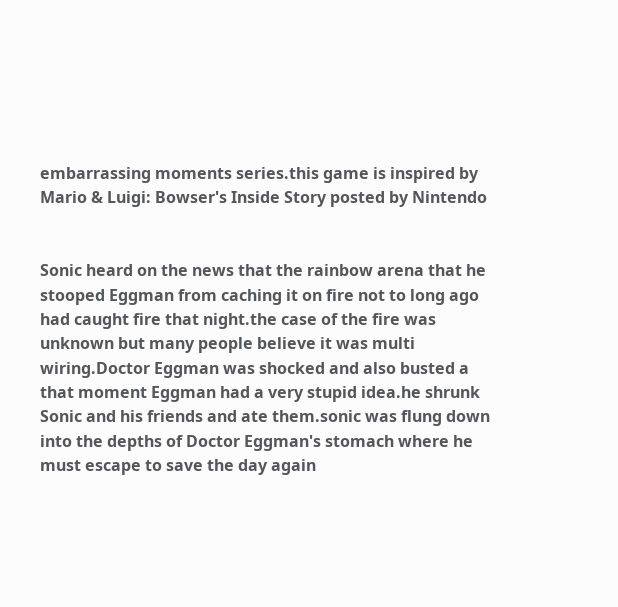embarrassing moments series.this game is inspired by Mario & Luigi: Bowser's Inside Story posted by Nintendo


Sonic heard on the news that the rainbow arena that he stooped Eggman from caching it on fire not to long ago had caught fire that night.the case of the fire was unknown but many people believe it was multi wiring.Doctor Eggman was shocked and also busted a that moment Eggman had a very stupid idea.he shrunk Sonic and his friends and ate them.sonic was flung down into the depths of Doctor Eggman's stomach where he must escape to save the day again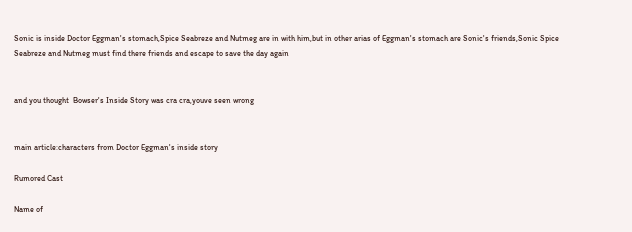Sonic is inside Doctor Eggman's stomach,Spice Seabreze and Nutmeg are in with him,but in other arias of Eggman's stomach are Sonic's friends,Sonic Spice Seabreze and Nutmeg must find there friends and escape to save the day again


and you thought  Bowser's Inside Story was cra cra,youve seen wrong


main article:characters from Doctor Eggman's inside story

Rumored Cast

Name of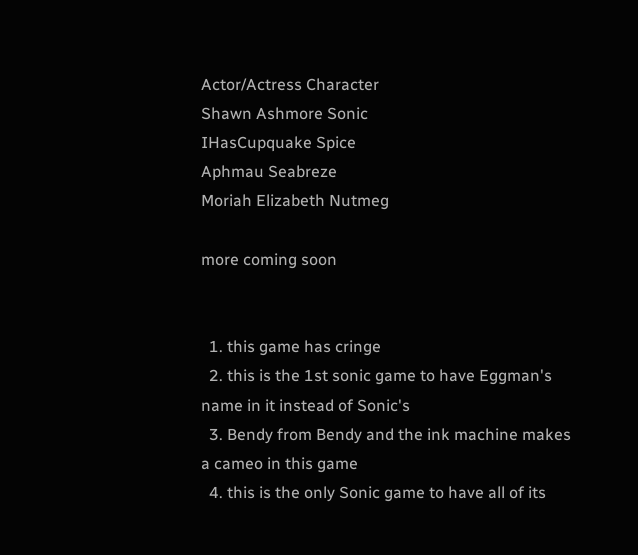Actor/Actress Character
Shawn Ashmore Sonic
IHasCupquake Spice
Aphmau Seabreze
Moriah Elizabeth Nutmeg

more coming soon


  1. this game has cringe
  2. this is the 1st sonic game to have Eggman's name in it instead of Sonic's
  3. Bendy from Bendy and the ink machine makes a cameo in this game
  4. this is the only Sonic game to have all of its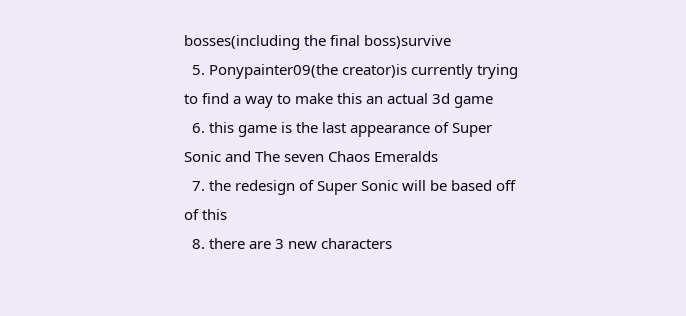bosses(including the final boss)survive
  5. Ponypainter09(the creator)is currently trying to find a way to make this an actual 3d game
  6. this game is the last appearance of Super Sonic and The seven Chaos Emeralds
  7. the redesign of Super Sonic will be based off of this
  8. there are 3 new characters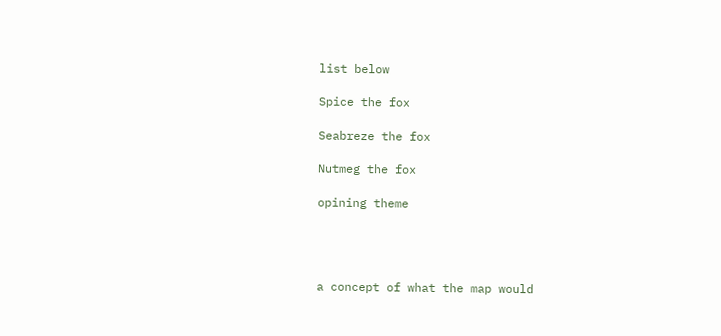list below

Spice the fox

Seabreze the fox

Nutmeg the fox

opining theme




a concept of what the map would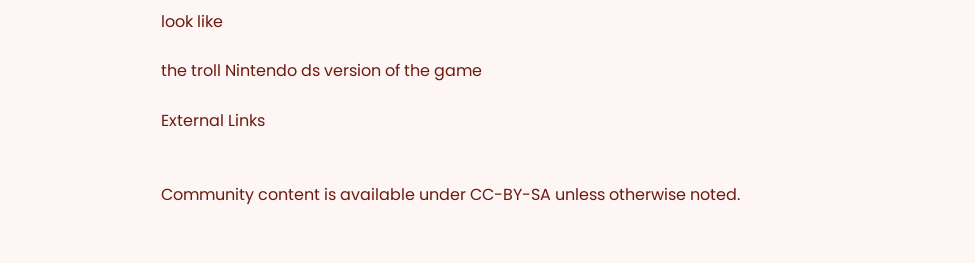look like

the troll Nintendo ds version of the game

External Links


Community content is available under CC-BY-SA unless otherwise noted.